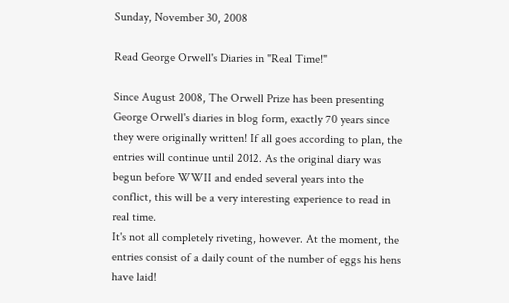Sunday, November 30, 2008

Read George Orwell's Diaries in "Real Time!"

Since August 2008, The Orwell Prize has been presenting George Orwell's diaries in blog form, exactly 70 years since they were originally written! If all goes according to plan, the entries will continue until 2012. As the original diary was begun before WWII and ended several years into the conflict, this will be a very interesting experience to read in real time.
It's not all completely riveting, however. At the moment, the entries consist of a daily count of the number of eggs his hens have laid!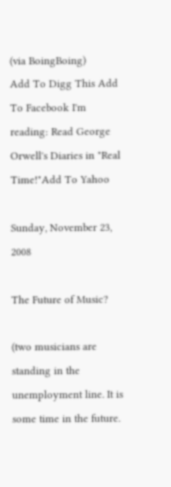(via BoingBoing)
Add To Digg This Add To Facebook I'm reading: Read George Orwell's Diaries in "Real Time!"Add To Yahoo

Sunday, November 23, 2008

The Future of Music?

(two musicians are standing in the unemployment line. It is some time in the future.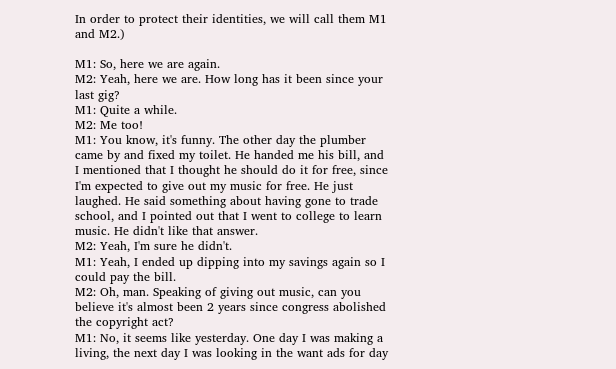In order to protect their identities, we will call them M1 and M2.)

M1: So, here we are again.
M2: Yeah, here we are. How long has it been since your last gig?
M1: Quite a while.
M2: Me too!
M1: You know, it's funny. The other day the plumber came by and fixed my toilet. He handed me his bill, and I mentioned that I thought he should do it for free, since I'm expected to give out my music for free. He just laughed. He said something about having gone to trade school, and I pointed out that I went to college to learn music. He didn't like that answer.
M2: Yeah, I'm sure he didn't.
M1: Yeah, I ended up dipping into my savings again so I could pay the bill.
M2: Oh, man. Speaking of giving out music, can you believe it's almost been 2 years since congress abolished the copyright act?
M1: No, it seems like yesterday. One day I was making a living, the next day I was looking in the want ads for day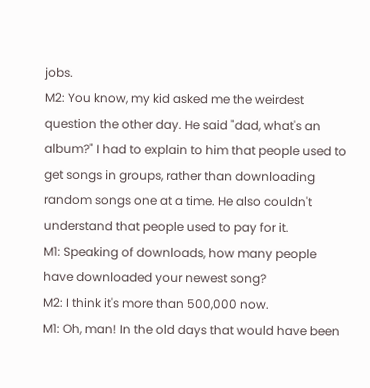jobs.
M2: You know, my kid asked me the weirdest question the other day. He said "dad, what's an album?" I had to explain to him that people used to get songs in groups, rather than downloading random songs one at a time. He also couldn't understand that people used to pay for it.
M1: Speaking of downloads, how many people have downloaded your newest song?
M2: I think it's more than 500,000 now.
M1: Oh, man! In the old days that would have been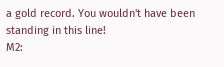a gold record. You wouldn't have been standing in this line!
M2: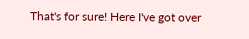That's for sure! Here I've got over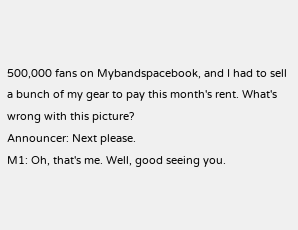500,000 fans on Mybandspacebook, and I had to sell a bunch of my gear to pay this month's rent. What's wrong with this picture?
Announcer: Next please.
M1: Oh, that's me. Well, good seeing you.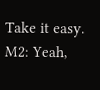Take it easy.
M2: Yeah,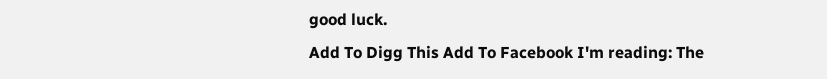good luck.
Add To Digg This Add To Facebook I'm reading: The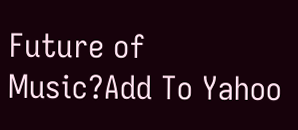Future of Music?Add To Yahoo